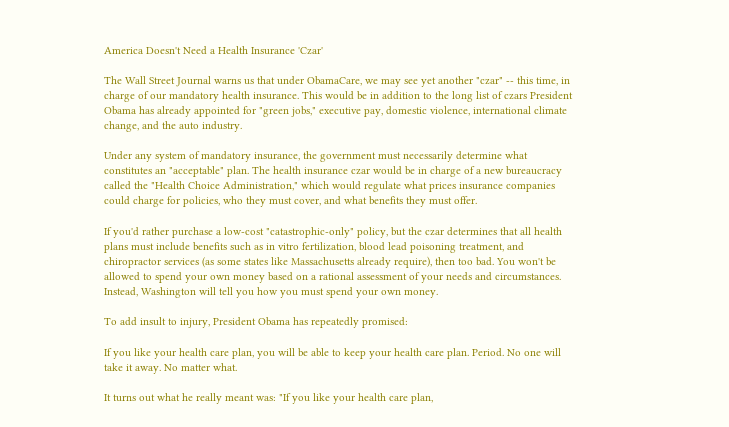America Doesn't Need a Health Insurance 'Czar'

The Wall Street Journal warns us that under ObamaCare, we may see yet another "czar" -- this time, in charge of our mandatory health insurance. This would be in addition to the long list of czars President Obama has already appointed for "green jobs," executive pay, domestic violence, international climate change, and the auto industry.

Under any system of mandatory insurance, the government must necessarily determine what constitutes an "acceptable" plan. The health insurance czar would be in charge of a new bureaucracy called the "Health Choice Administration," which would regulate what prices insurance companies could charge for policies, who they must cover, and what benefits they must offer.

If you'd rather purchase a low-cost "catastrophic-only" policy, but the czar determines that all health plans must include benefits such as in vitro fertilization, blood lead poisoning treatment, and chiropractor services (as some states like Massachusetts already require), then too bad. You won't be allowed to spend your own money based on a rational assessment of your needs and circumstances. Instead, Washington will tell you how you must spend your own money.

To add insult to injury, President Obama has repeatedly promised:

If you like your health care plan, you will be able to keep your health care plan. Period. No one will take it away. No matter what.

It turns out what he really meant was: "If you like your health care plan,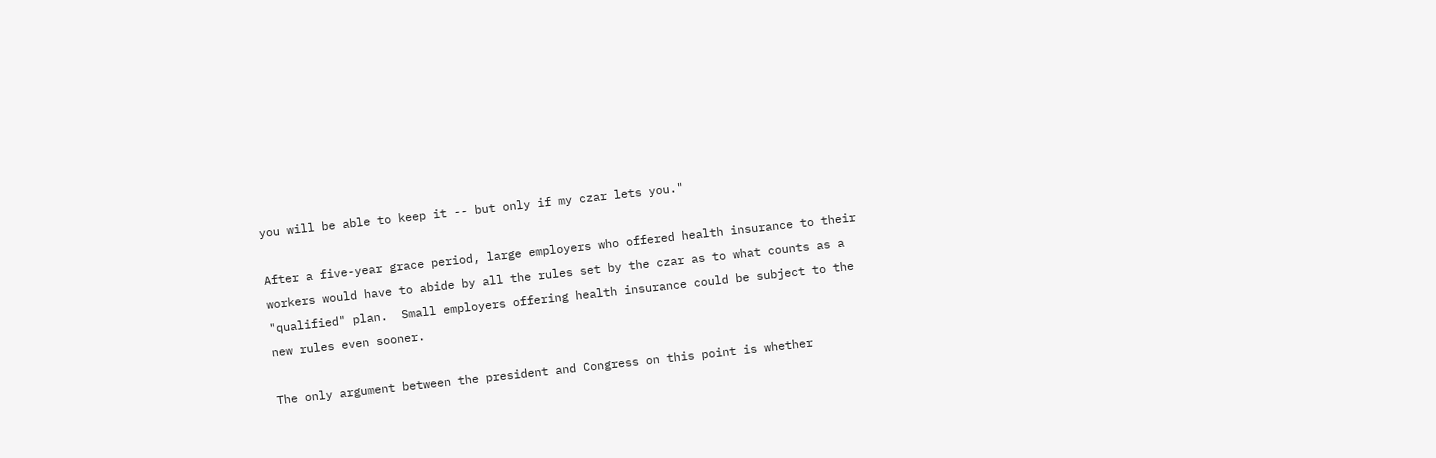you will be able to keep it -- but only if my czar lets you."

After a five-year grace period, large employers who offered health insurance to their workers would have to abide by all the rules set by the czar as to what counts as a "qualified" plan.  Small employers offering health insurance could be subject to the new rules even sooner.

The only argument between the president and Congress on this point is whether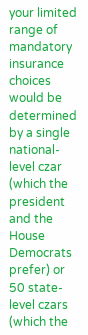your limited range of mandatory insurance choices would be determined by a single national-level czar (which the president and the House Democrats prefer) or 50 state-level czars (which the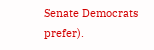Senate Democrats prefer).